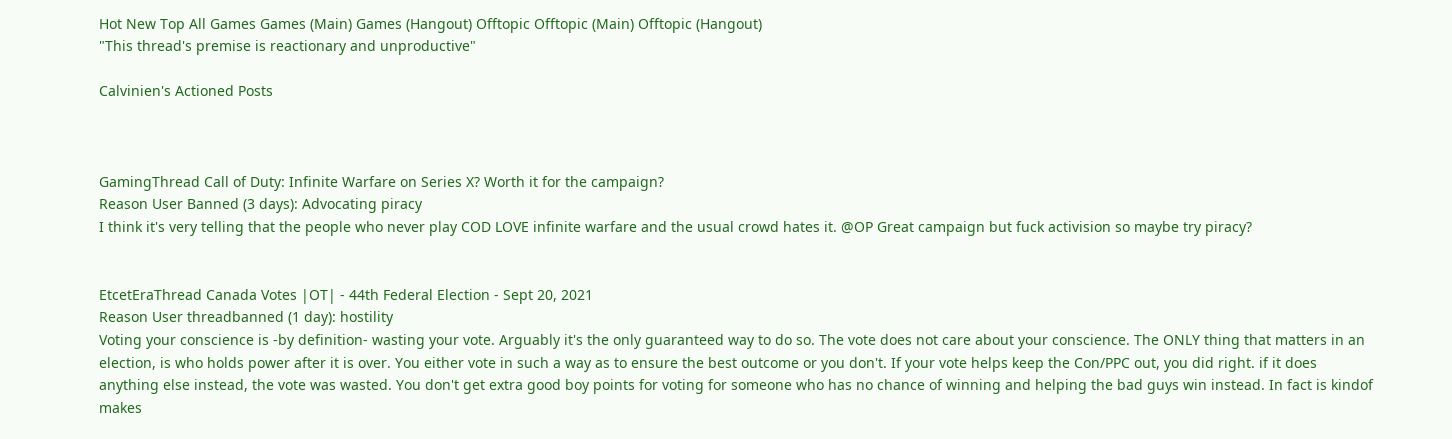Hot New Top All Games Games (Main) Games (Hangout) Offtopic Offtopic (Main) Offtopic (Hangout)
"This thread's premise is reactionary and unproductive"

Calvinien's Actioned Posts



GamingThread Call of Duty: Infinite Warfare on Series X? Worth it for the campaign?
Reason User Banned (3 days): Advocating piracy
I think it's very telling that the people who never play COD LOVE infinite warfare and the usual crowd hates it. @OP Great campaign but fuck activision so maybe try piracy?


EtcetEraThread Canada Votes |OT| - 44th Federal Election - Sept 20, 2021
Reason User threadbanned (1 day): hostility
Voting your conscience is -by definition- wasting your vote. Arguably it's the only guaranteed way to do so. The vote does not care about your conscience. The ONLY thing that matters in an election, is who holds power after it is over. You either vote in such a way as to ensure the best outcome or you don't. If your vote helps keep the Con/PPC out, you did right. if it does anything else instead, the vote was wasted. You don't get extra good boy points for voting for someone who has no chance of winning and helping the bad guys win instead. In fact is kindof makes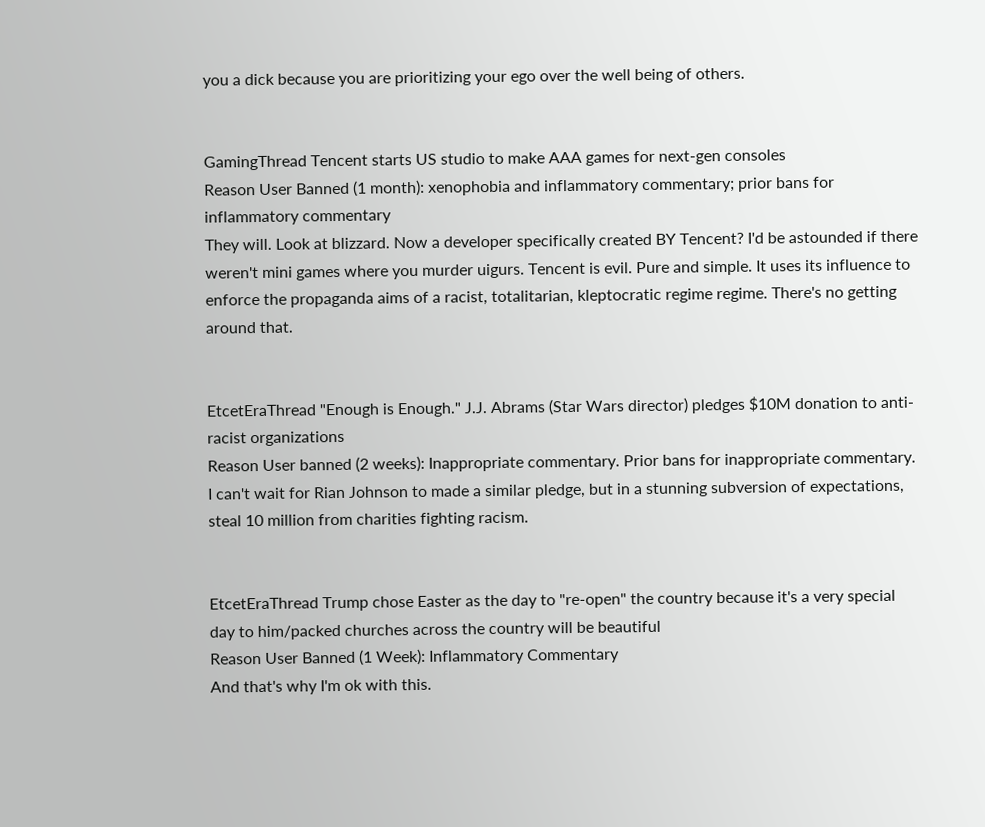you a dick because you are prioritizing your ego over the well being of others.


GamingThread Tencent starts US studio to make AAA games for next-gen consoles
Reason User Banned (1 month): xenophobia and inflammatory commentary; prior bans for inflammatory commentary
They will. Look at blizzard. Now a developer specifically created BY Tencent? I'd be astounded if there weren't mini games where you murder uigurs. Tencent is evil. Pure and simple. It uses its influence to enforce the propaganda aims of a racist, totalitarian, kleptocratic regime regime. There's no getting around that.


EtcetEraThread "Enough is Enough." J.J. Abrams (Star Wars director) pledges $10M donation to anti-racist organizations
Reason User banned (2 weeks): Inappropriate commentary. Prior bans for inappropriate commentary.
I can't wait for Rian Johnson to made a similar pledge, but in a stunning subversion of expectations, steal 10 million from charities fighting racism.


EtcetEraThread Trump chose Easter as the day to "re-open" the country because it's a very special day to him/packed churches across the country will be beautiful
Reason User Banned (1 Week): Inflammatory Commentary
And that's why I'm ok with this.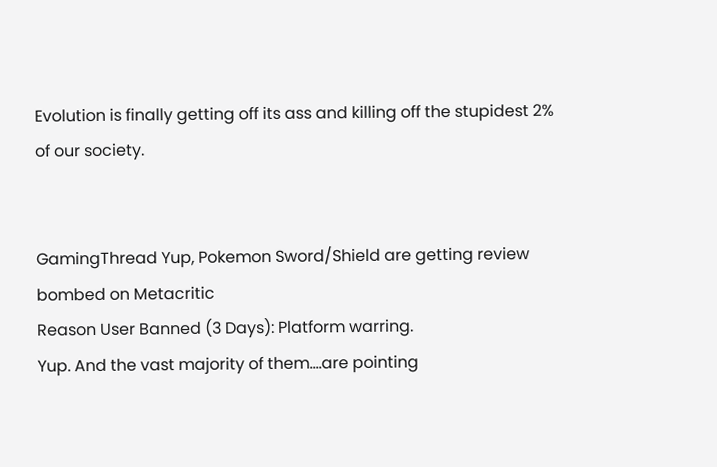Evolution is finally getting off its ass and killing off the stupidest 2% of our society.


GamingThread Yup, Pokemon Sword/Shield are getting review bombed on Metacritic
Reason User Banned (3 Days): Platform warring.
Yup. And the vast majority of them....are pointing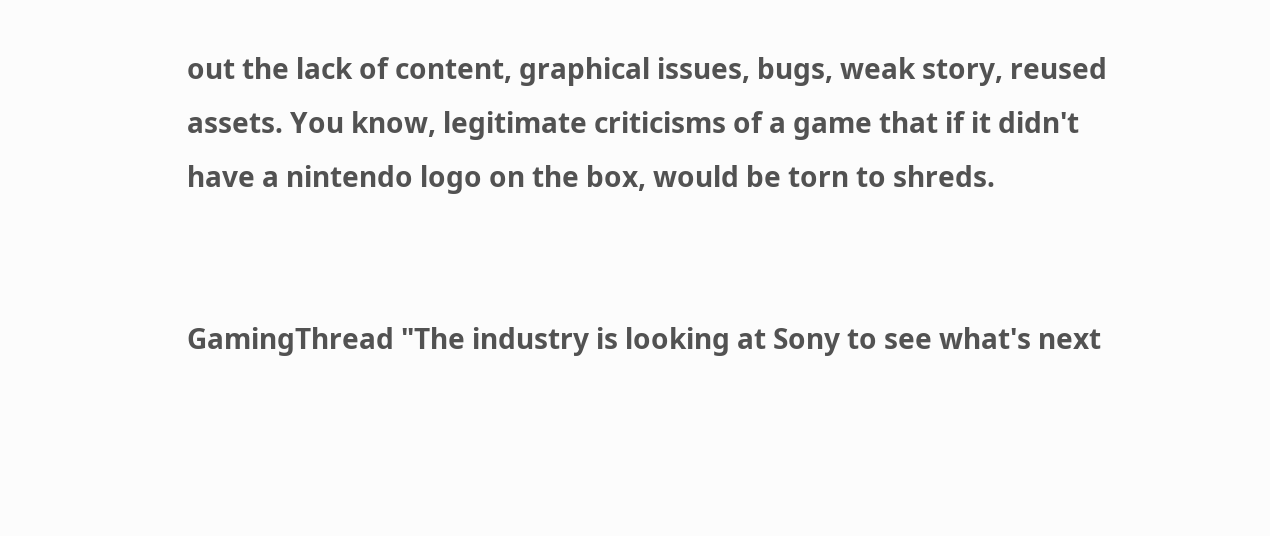out the lack of content, graphical issues, bugs, weak story, reused assets. You know, legitimate criticisms of a game that if it didn't have a nintendo logo on the box, would be torn to shreds.


GamingThread "The industry is looking at Sony to see what's next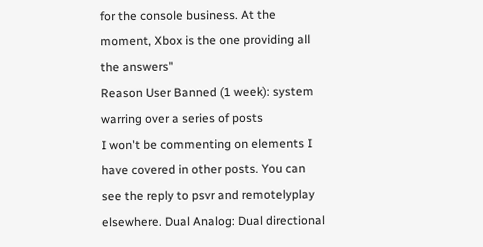for the console business. At the moment, Xbox is the one providing all the answers"
Reason User Banned (1 week): system warring over a series of posts
I won't be commenting on elements I have covered in other posts. You can see the reply to psvr and remotelyplay elsewhere. Dual Analog: Dual directional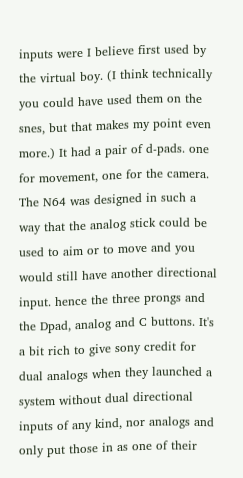inputs were I believe first used by the virtual boy. (I think technically you could have used them on the snes, but that makes my point even more.) It had a pair of d-pads. one for movement, one for the camera. The N64 was designed in such a way that the analog stick could be used to aim or to move and you would still have another directional input. hence the three prongs and the Dpad, analog and C buttons. It's a bit rich to give sony credit for dual analogs when they launched a system without dual directional inputs of any kind, nor analogs and only put those in as one of their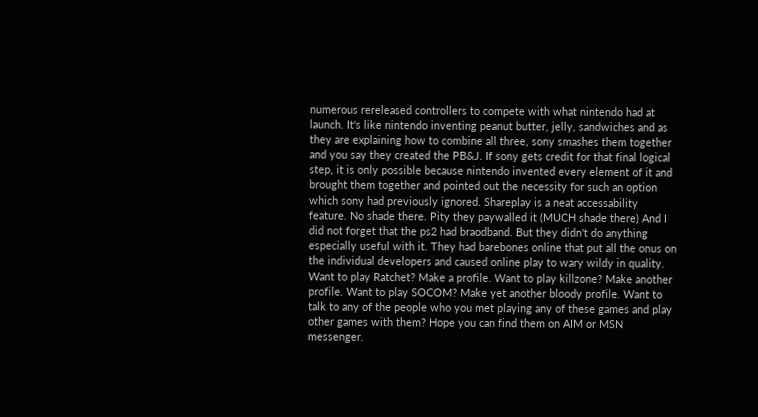numerous rereleased controllers to compete with what nintendo had at launch. It's like nintendo inventing peanut butter, jelly, sandwiches and as they are explaining how to combine all three, sony smashes them together and you say they created the PB&J. If sony gets credit for that final logical step, it is only possible because nintendo invented every element of it and brought them together and pointed out the necessity for such an option which sony had previously ignored. Shareplay is a neat accessability feature. No shade there. Pity they paywalled it (MUCH shade there) And I did not forget that the ps2 had braodband. But they didn't do anything especially useful with it. They had barebones online that put all the onus on the individual developers and caused online play to wary wildy in quality. Want to play Ratchet? Make a profile. Want to play killzone? Make another profile. Want to play SOCOM? Make yet another bloody profile. Want to talk to any of the people who you met playing any of these games and play other games with them? Hope you can find them on AIM or MSN messenger.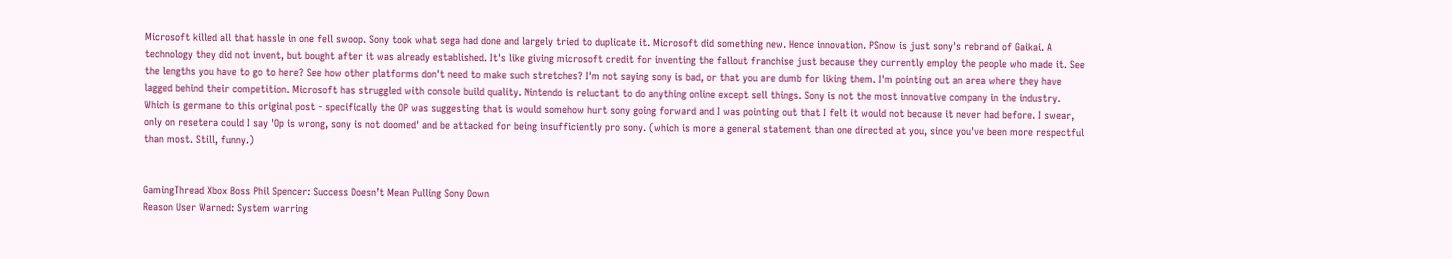Microsoft killed all that hassle in one fell swoop. Sony took what sega had done and largely tried to duplicate it. Microsoft did something new. Hence innovation. PSnow is just sony's rebrand of Gaikai. A technology they did not invent, but bought after it was already established. It's like giving microsoft credit for inventing the fallout franchise just because they currently employ the people who made it. See the lengths you have to go to here? See how other platforms don't need to make such stretches? I'm not saying sony is bad, or that you are dumb for liking them. I'm pointing out an area where they have lagged behind their competition. Microsoft has struggled with console build quality. Nintendo is reluctant to do anything online except sell things. Sony is not the most innovative company in the industry. Which is germane to this original post - specifically the OP was suggesting that is would somehow hurt sony going forward and I was pointing out that I felt it would not because it never had before. I swear, only on resetera could I say 'Op is wrong, sony is not doomed' and be attacked for being insufficiently pro sony. (which is more a general statement than one directed at you, since you've been more respectful than most. Still, funny.)


GamingThread Xbox Boss Phil Spencer: Success Doesn’t Mean Pulling Sony Down
Reason User Warned: System warring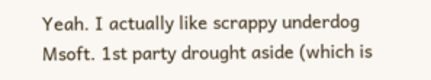Yeah. I actually like scrappy underdog Msoft. 1st party drought aside (which is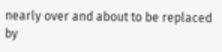nearly over and about to be replaced by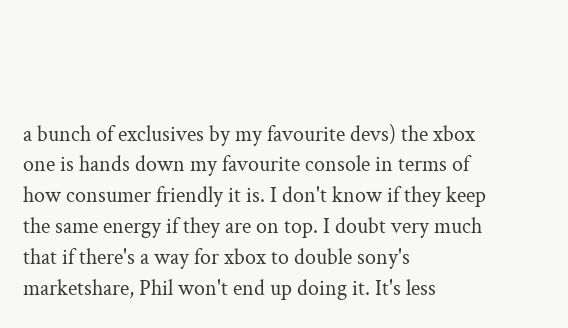a bunch of exclusives by my favourite devs) the xbox one is hands down my favourite console in terms of how consumer friendly it is. I don't know if they keep the same energy if they are on top. I doubt very much that if there's a way for xbox to double sony's marketshare, Phil won't end up doing it. It's less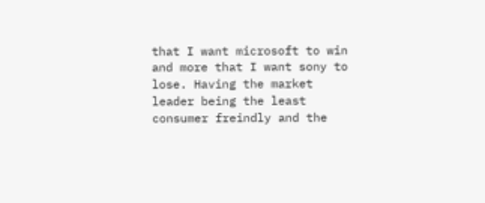that I want microsoft to win and more that I want sony to lose. Having the market leader being the least consumer freindly and the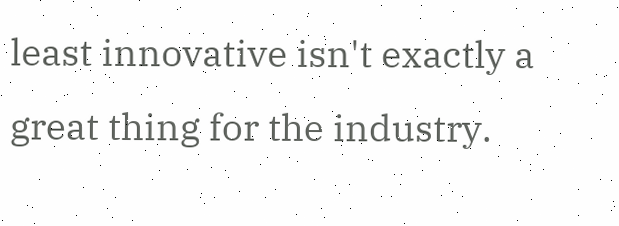least innovative isn't exactly a great thing for the industry.